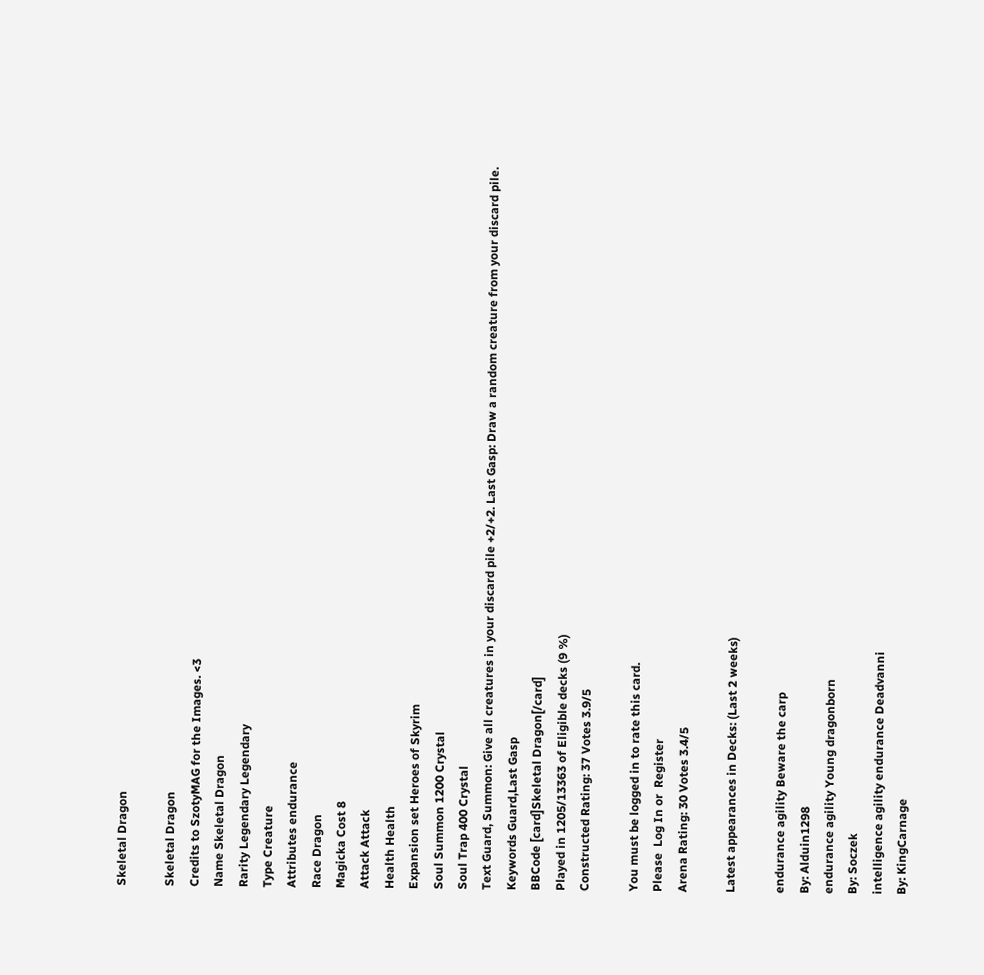Skeletal Dragon

Skeletal Dragon
Credits to SzotyMAG for the Images. <3
Name Skeletal Dragon
Rarity Legendary Legendary
Type Creature
Attributes endurance
Race Dragon
Magicka Cost 8
Attack Attack
Health Health
Expansion set Heroes of Skyrim
Soul Summon 1200 Crystal
Soul Trap 400 Crystal
Text Guard, Summon: Give all creatures in your discard pile +2/+2. Last Gasp: Draw a random creature from your discard pile.
Keywords Guard,Last Gasp
BBCode [card]Skeletal Dragon[/card]
Played in 1205/13363 of Eligible decks (9 %)
Constructed Rating: 37 Votes 3.9/5

You must be logged in to rate this card.
Please  Log In or  Register
Arena Rating: 30 Votes 3.4/5

Latest appearances in Decks: (Last 2 weeks)

endurance agility Beware the carp
By: Alduin1298
endurance agility Young dragonborn
By: Soczek
intelligence agility endurance Deadvanni
By: KingCarnage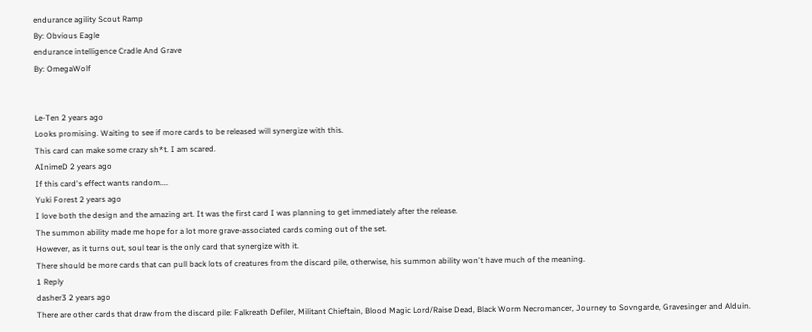endurance agility Scout Ramp
By: Obvious Eagle
endurance intelligence Cradle And Grave
By: OmegaWolf


Le-Ten 2 years ago
Looks promising. Waiting to see if more cards to be released will synergize with this.
This card can make some crazy sh*t. I am scared.
AInimeD 2 years ago
If this card's effect wants random....
Yuki Forest 2 years ago
I love both the design and the amazing art. It was the first card I was planning to get immediately after the release.
The summon ability made me hope for a lot more grave-associated cards coming out of the set.
However, as it turns out, soul tear is the only card that synergize with it.
There should be more cards that can pull back lots of creatures from the discard pile, otherwise, his summon ability won't have much of the meaning.
1 Reply
dasher3 2 years ago
There are other cards that draw from the discard pile: Falkreath Defiler, Militant Chieftain, Blood Magic Lord/Raise Dead, Black Worm Necromancer, Journey to Sovngarde, Gravesinger and Alduin.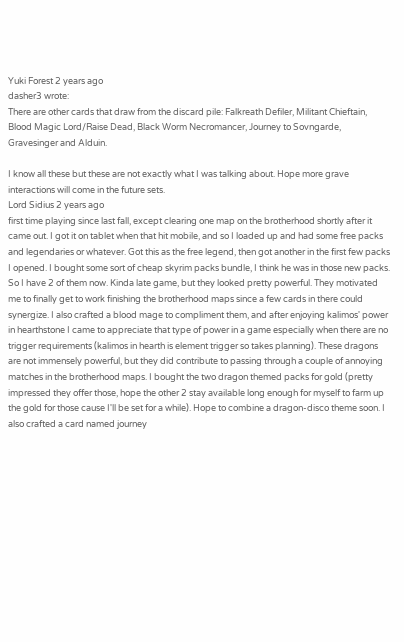Yuki Forest 2 years ago
dasher3 wrote:
There are other cards that draw from the discard pile: Falkreath Defiler, Militant Chieftain, Blood Magic Lord/Raise Dead, Black Worm Necromancer, Journey to Sovngarde, Gravesinger and Alduin.

I know all these but these are not exactly what I was talking about. Hope more grave interactions will come in the future sets.
Lord Sidius 2 years ago
first time playing since last fall, except clearing one map on the brotherhood shortly after it came out. I got it on tablet when that hit mobile, and so I loaded up and had some free packs and legendaries or whatever. Got this as the free legend, then got another in the first few packs I opened. I bought some sort of cheap skyrim packs bundle, I think he was in those new packs. So I have 2 of them now. Kinda late game, but they looked pretty powerful. They motivated me to finally get to work finishing the brotherhood maps since a few cards in there could synergize. I also crafted a blood mage to compliment them, and after enjoying kalimos' power in hearthstone I came to appreciate that type of power in a game especially when there are no trigger requirements (kalimos in hearth is element trigger so takes planning). These dragons are not immensely powerful, but they did contribute to passing through a couple of annoying matches in the brotherhood maps. I bought the two dragon themed packs for gold (pretty impressed they offer those, hope the other 2 stay available long enough for myself to farm up the gold for those cause I'll be set for a while). Hope to combine a dragon-disco theme soon. I also crafted a card named journey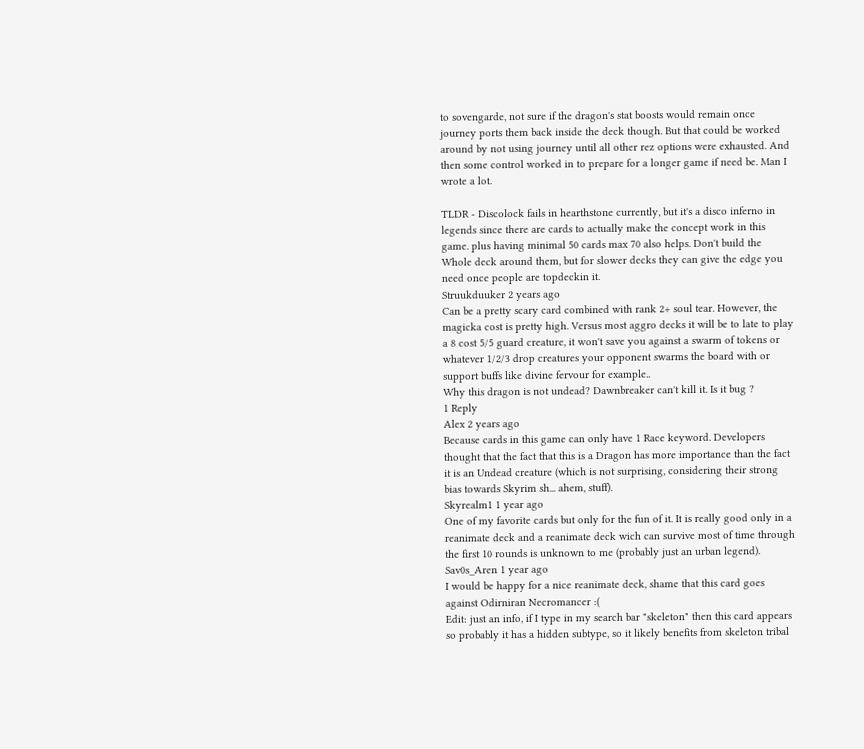to sovengarde, not sure if the dragon's stat boosts would remain once journey ports them back inside the deck though. But that could be worked around by not using journey until all other rez options were exhausted. And then some control worked in to prepare for a longer game if need be. Man I wrote a lot.

TLDR - Discolock fails in hearthstone currently, but it's a disco inferno in legends since there are cards to actually make the concept work in this game. plus having minimal 50 cards max 70 also helps. Don't build the Whole deck around them, but for slower decks they can give the edge you need once people are topdeckin it.
Struukduuker 2 years ago
Can be a pretty scary card combined with rank 2+ soul tear. However, the magicka cost is pretty high. Versus most aggro decks it will be to late to play a 8 cost 5/5 guard creature, it won't save you against a swarm of tokens or whatever 1/2/3 drop creatures your opponent swarms the board with or support buffs like divine fervour for example..
Why this dragon is not undead? Dawnbreaker can't kill it. Is it bug ?
1 Reply
Alex 2 years ago
Because cards in this game can only have 1 Race keyword. Developers thought that the fact that this is a Dragon has more importance than the fact it is an Undead creature (which is not surprising, considering their strong bias towards Skyrim sh... ahem, stuff).
Skyrealm1 1 year ago
One of my favorite cards but only for the fun of it. It is really good only in a reanimate deck and a reanimate deck wich can survive most of time through the first 10 rounds is unknown to me (probably just an urban legend).
Sav0s_Aren 1 year ago
I would be happy for a nice reanimate deck, shame that this card goes against Odirniran Necromancer :(
Edit: just an info, if I type in my search bar "skeleton" then this card appears so probably it has a hidden subtype, so it likely benefits from skeleton tribal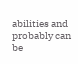abilities and probably can be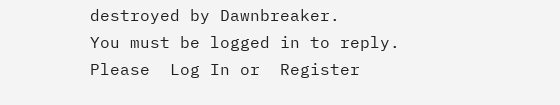destroyed by Dawnbreaker.
You must be logged in to reply.
Please  Log In or  Register